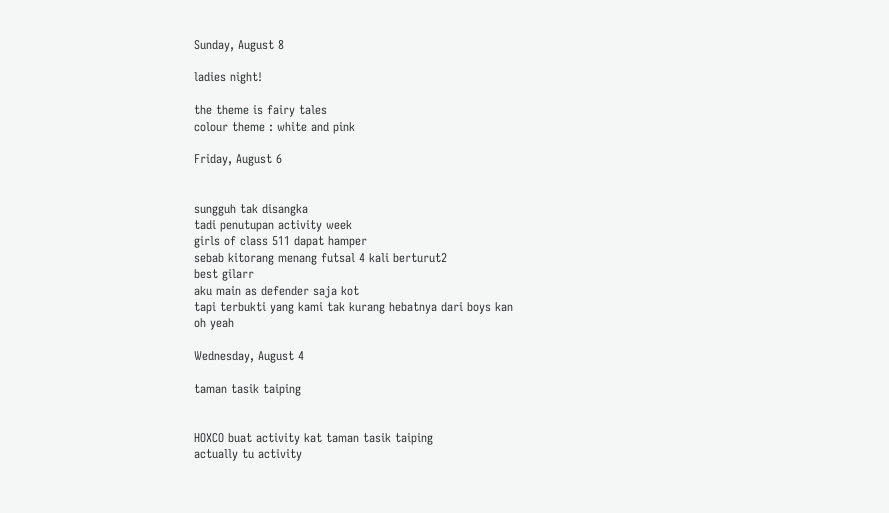Sunday, August 8

ladies night!

the theme is fairy tales
colour theme : white and pink

Friday, August 6


sungguh tak disangka
tadi penutupan activity week
girls of class 511 dapat hamper
sebab kitorang menang futsal 4 kali berturut2
best gilarr
aku main as defender saja kot
tapi terbukti yang kami tak kurang hebatnya dari boys kan
oh yeah

Wednesday, August 4

taman tasik taiping


HOXCO buat activity kat taman tasik taiping
actually tu activity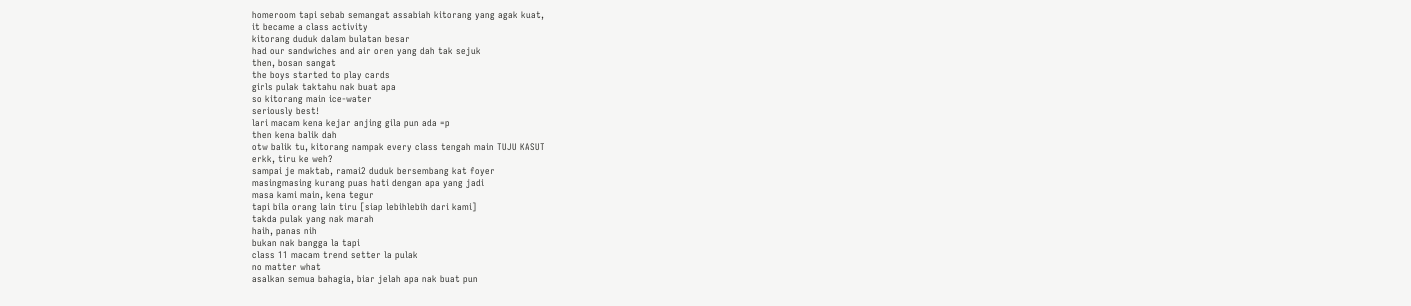homeroom tapi sebab semangat assabiah kitorang yang agak kuat,
it became a class activity
kitorang duduk dalam bulatan besar
had our sandwiches and air oren yang dah tak sejuk
then, bosan sangat
the boys started to play cards
girls pulak taktahu nak buat apa
so kitorang main ice-water
seriously best!
lari macam kena kejar anjing gila pun ada =p
then kena balik dah
otw balik tu, kitorang nampak every class tengah main TUJU KASUT
erkk, tiru ke weh?
sampai je maktab, ramai2 duduk bersembang kat foyer
masingmasing kurang puas hati dengan apa yang jadi
masa kami main, kena tegur
tapi bila orang lain tiru [siap lebihlebih dari kami]
takda pulak yang nak marah
haih, panas nih
bukan nak bangga la tapi
class 11 macam trend setter la pulak
no matter what
asalkan semua bahagia, biar jelah apa nak buat pun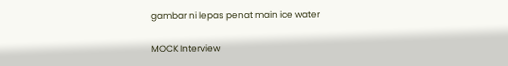gambar ni lepas penat main ice water

MOCK Interview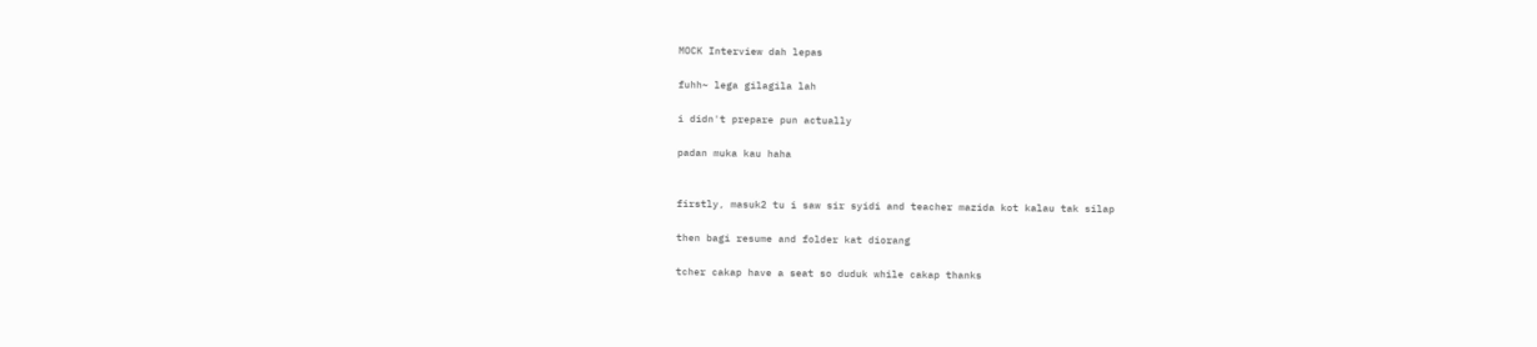MOCK Interview dah lepas

fuhh~ lega gilagila lah

i didn't prepare pun actually

padan muka kau haha


firstly, masuk2 tu i saw sir syidi and teacher mazida kot kalau tak silap

then bagi resume and folder kat diorang

tcher cakap have a seat so duduk while cakap thanks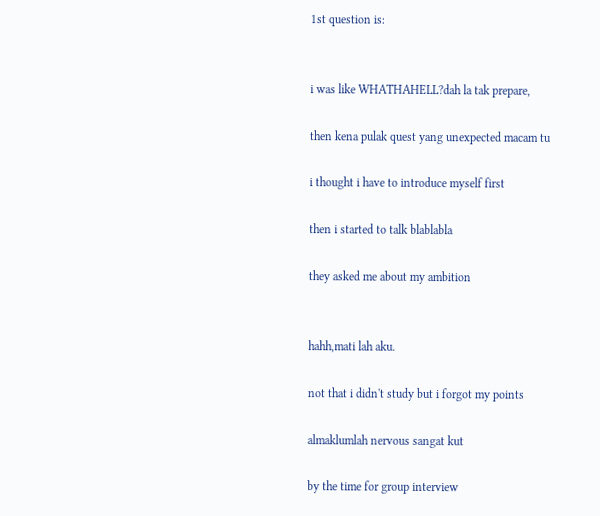1st question is:


i was like WHATHAHELL?dah la tak prepare,

then kena pulak quest yang unexpected macam tu

i thought i have to introduce myself first

then i started to talk blablabla

they asked me about my ambition


hahh,mati lah aku.

not that i didn't study but i forgot my points

almaklumlah nervous sangat kut

by the time for group interview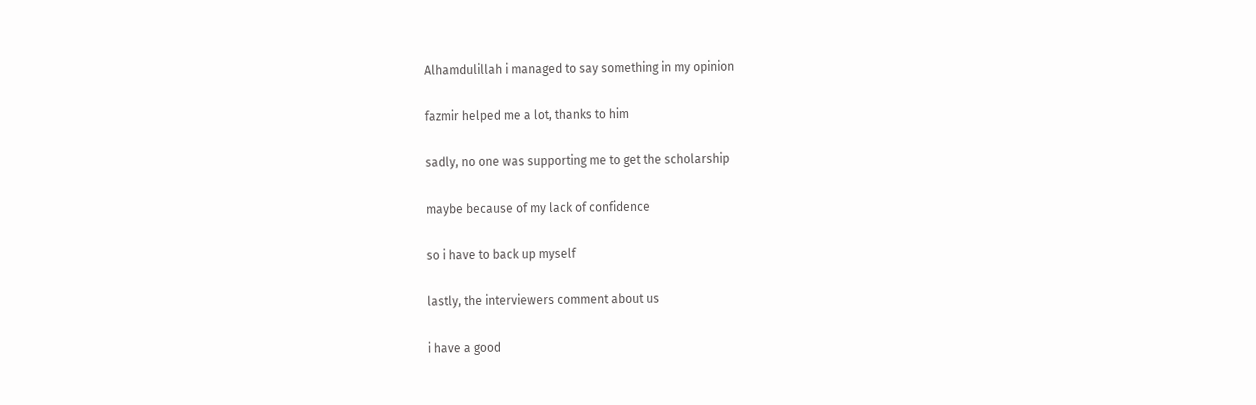Alhamdulillah i managed to say something in my opinion

fazmir helped me a lot, thanks to him

sadly, no one was supporting me to get the scholarship

maybe because of my lack of confidence

so i have to back up myself

lastly, the interviewers comment about us

i have a good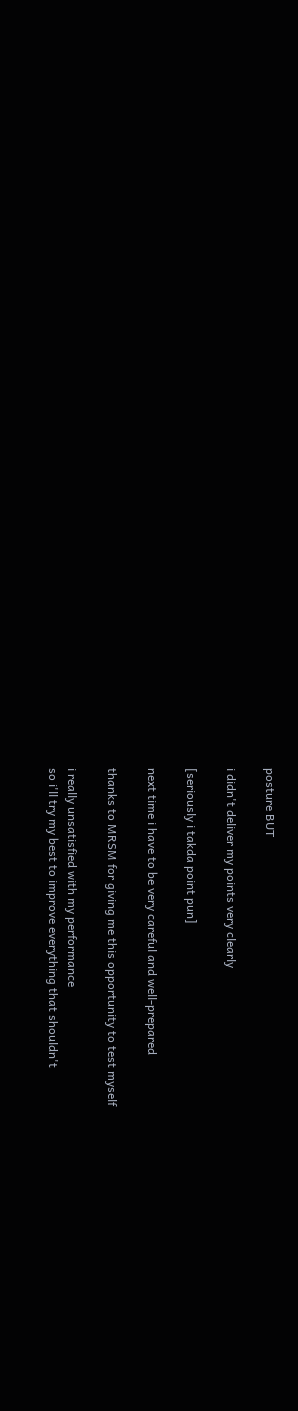posture BUT

i didn't deliver my points very clearly

[seriously i takda point pun]

next time i have to be very careful and well-prepared

thanks to MRSM for giving me this opportunity to test myself

i really unsatisfied with my performance
so i'll try my best to improve everything that shouldn't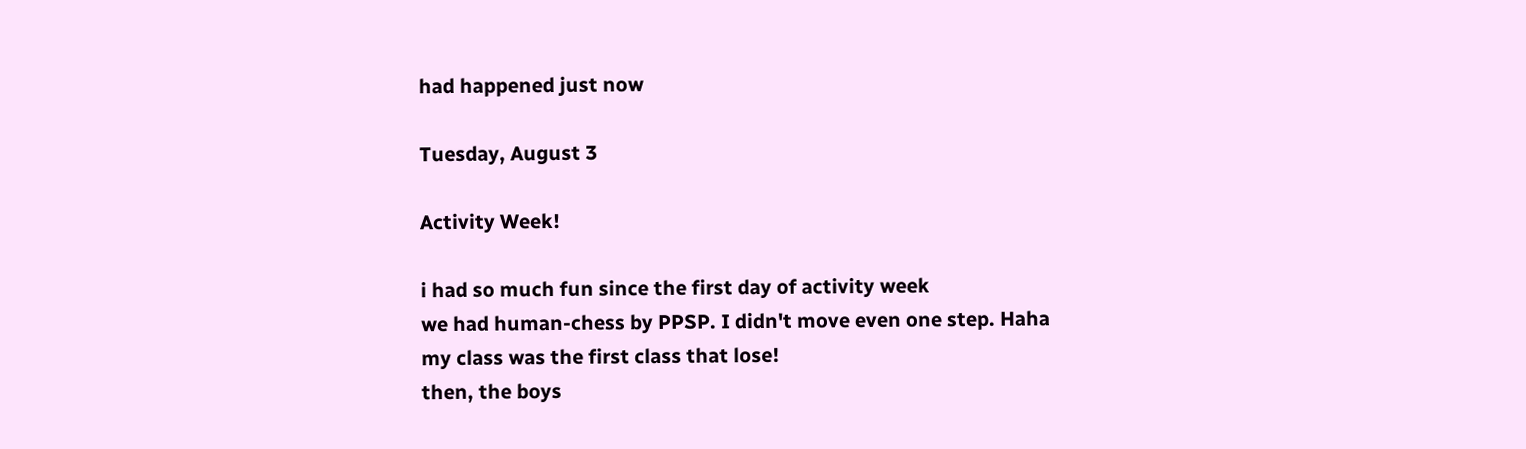had happened just now

Tuesday, August 3

Activity Week!

i had so much fun since the first day of activity week
we had human-chess by PPSP. I didn't move even one step. Haha
my class was the first class that lose!
then, the boys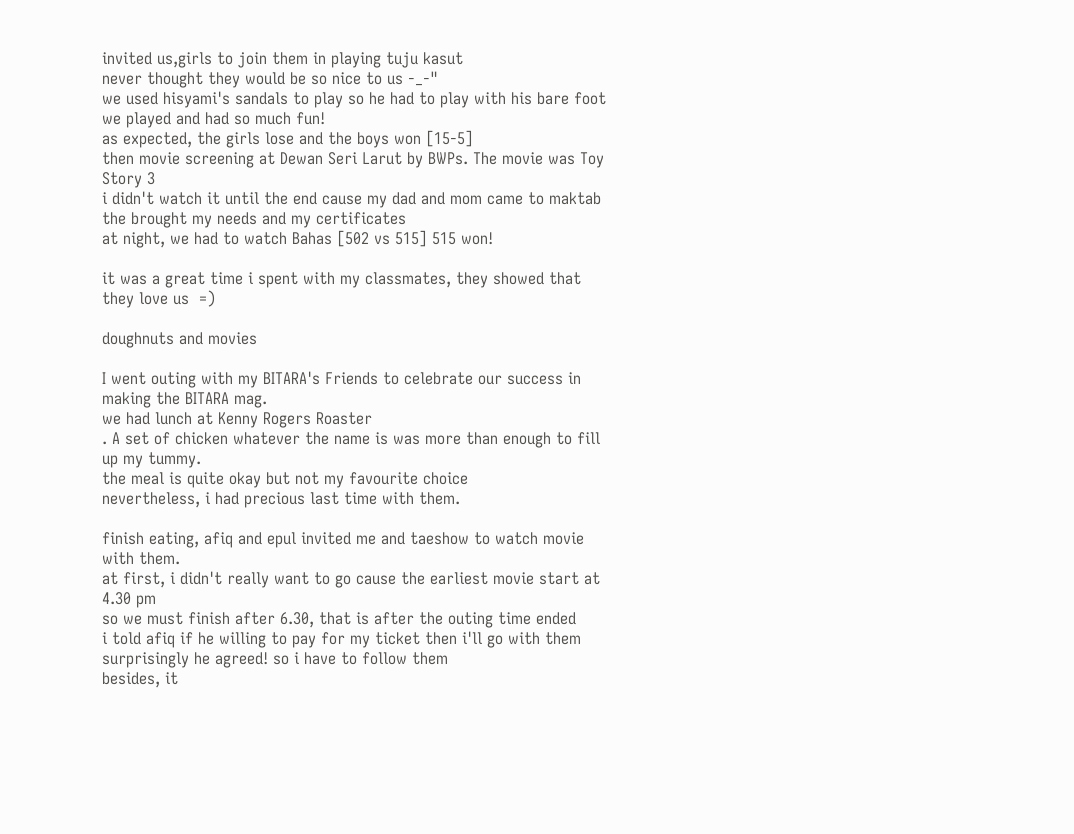invited us,girls to join them in playing tuju kasut
never thought they would be so nice to us -_-"
we used hisyami's sandals to play so he had to play with his bare foot
we played and had so much fun!
as expected, the girls lose and the boys won [15-5]
then movie screening at Dewan Seri Larut by BWPs. The movie was Toy Story 3
i didn't watch it until the end cause my dad and mom came to maktab
the brought my needs and my certificates
at night, we had to watch Bahas [502 vs 515] 515 won!

it was a great time i spent with my classmates, they showed that they love us  =)

doughnuts and movies

I went outing with my BITARA's Friends to celebrate our success in making the BITARA mag.
we had lunch at Kenny Rogers Roaster
. A set of chicken whatever the name is was more than enough to fill up my tummy.
the meal is quite okay but not my favourite choice
nevertheless, i had precious last time with them.

finish eating, afiq and epul invited me and taeshow to watch movie with them.
at first, i didn't really want to go cause the earliest movie start at 4.30 pm
so we must finish after 6.30, that is after the outing time ended
i told afiq if he willing to pay for my ticket then i'll go with them
surprisingly he agreed! so i have to follow them
besides, it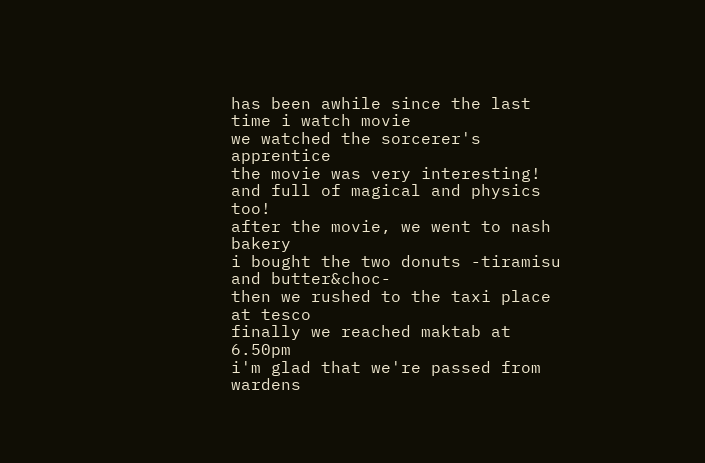has been awhile since the last time i watch movie
we watched the sorcerer's apprentice
the movie was very interesting! and full of magical and physics too!
after the movie, we went to nash bakery
i bought the two donuts -tiramisu and butter&choc-
then we rushed to the taxi place at tesco
finally we reached maktab at 6.50pm
i'm glad that we're passed from wardens